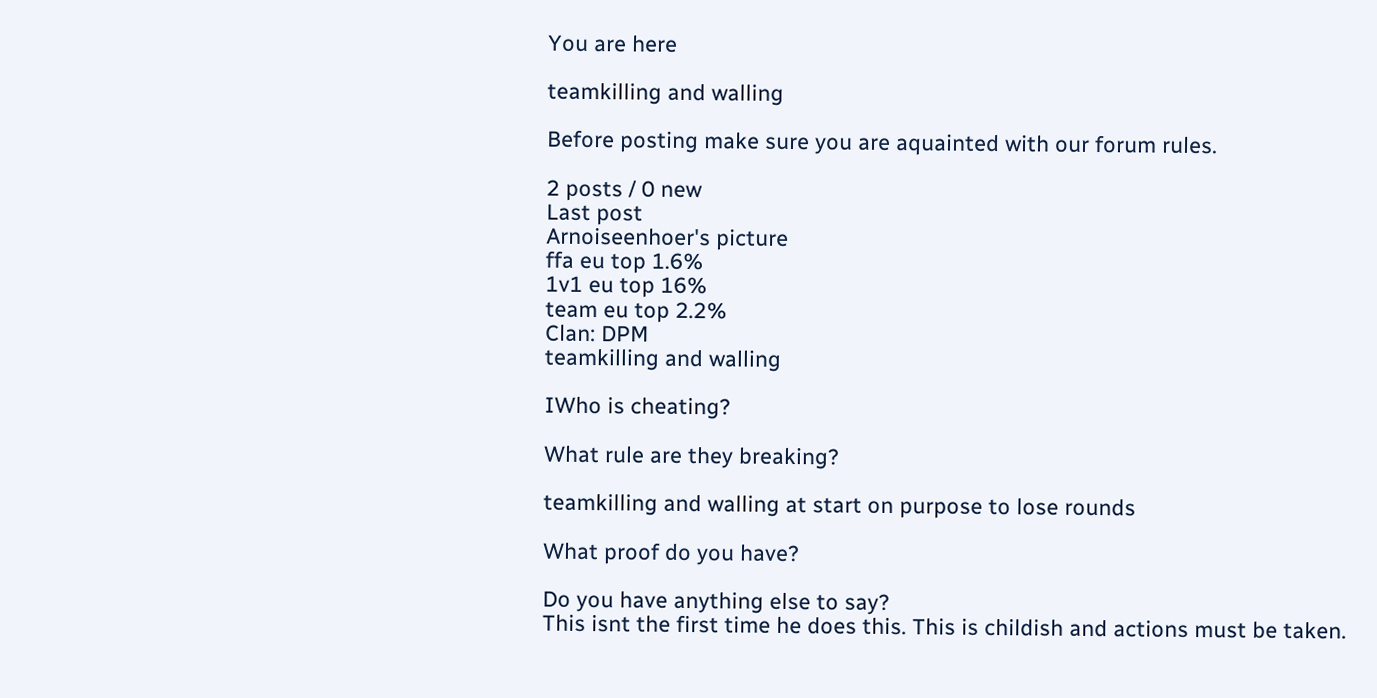You are here

teamkilling and walling

Before posting make sure you are aquainted with our forum rules.

2 posts / 0 new
Last post
Arnoiseenhoer's picture
ffa eu top 1.6%
1v1 eu top 16%
team eu top 2.2%
Clan: DPM
teamkilling and walling

IWho is cheating?

What rule are they breaking?

teamkilling and walling at start on purpose to lose rounds

What proof do you have?

Do you have anything else to say?
This isnt the first time he does this. This is childish and actions must be taken.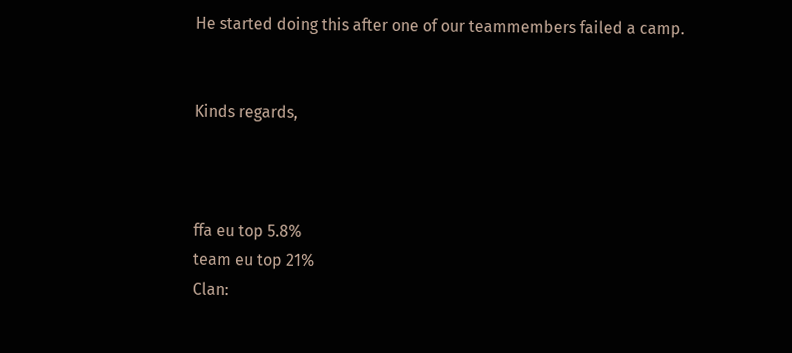He started doing this after one of our teammembers failed a camp.


Kinds regards,



ffa eu top 5.8%
team eu top 21%
Clan: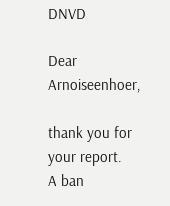DNVD

Dear Arnoiseenhoer,

thank you for your report.
A ban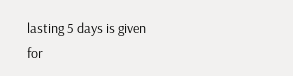lasting 5 days is given for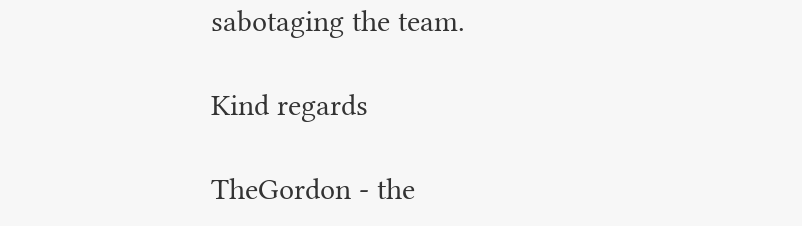sabotaging the team.

Kind regards

TheGordon - the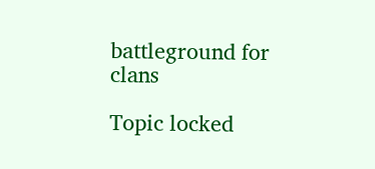battleground for clans

Topic locked